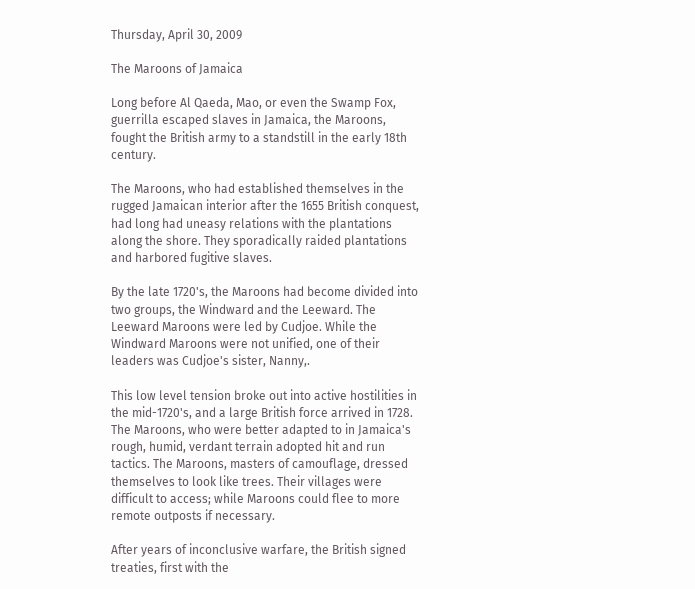Thursday, April 30, 2009

The Maroons of Jamaica

Long before Al Qaeda, Mao, or even the Swamp Fox, guerrilla escaped slaves in Jamaica, the Maroons, fought the British army to a standstill in the early 18th century.

The Maroons, who had established themselves in the rugged Jamaican interior after the 1655 British conquest, had long had uneasy relations with the plantations along the shore. They sporadically raided plantations and harbored fugitive slaves.

By the late 1720's, the Maroons had become divided into two groups, the Windward and the Leeward. The Leeward Maroons were led by Cudjoe. While the Windward Maroons were not unified, one of their leaders was Cudjoe's sister, Nanny,.

This low level tension broke out into active hostilities in the mid-1720's, and a large British force arrived in 1728. The Maroons, who were better adapted to in Jamaica's rough, humid, verdant terrain adopted hit and run tactics. The Maroons, masters of camouflage, dressed themselves to look like trees. Their villages were difficult to access; while Maroons could flee to more remote outposts if necessary.

After years of inconclusive warfare, the British signed treaties, first with the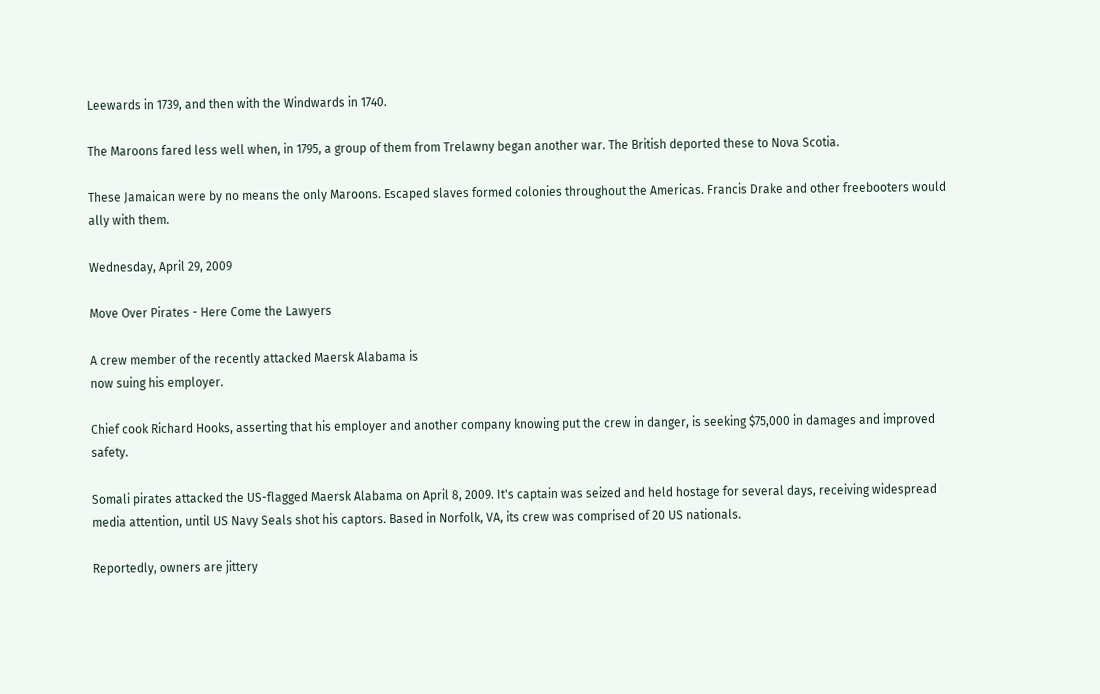Leewards in 1739, and then with the Windwards in 1740.

The Maroons fared less well when, in 1795, a group of them from Trelawny began another war. The British deported these to Nova Scotia.

These Jamaican were by no means the only Maroons. Escaped slaves formed colonies throughout the Americas. Francis Drake and other freebooters would ally with them.

Wednesday, April 29, 2009

Move Over Pirates - Here Come the Lawyers

A crew member of the recently attacked Maersk Alabama is
now suing his employer.

Chief cook Richard Hooks, asserting that his employer and another company knowing put the crew in danger, is seeking $75,000 in damages and improved safety.

Somali pirates attacked the US-flagged Maersk Alabama on April 8, 2009. It's captain was seized and held hostage for several days, receiving widespread media attention, until US Navy Seals shot his captors. Based in Norfolk, VA, its crew was comprised of 20 US nationals.

Reportedly, owners are jittery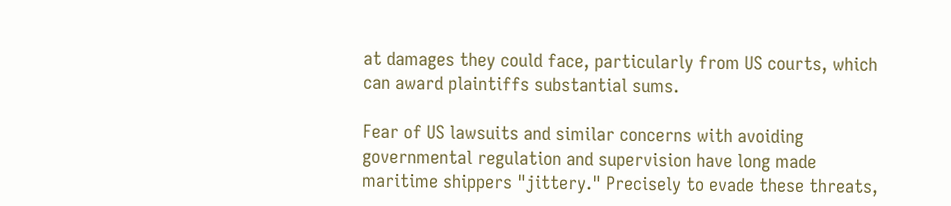at damages they could face, particularly from US courts, which can award plaintiffs substantial sums.

Fear of US lawsuits and similar concerns with avoiding governmental regulation and supervision have long made maritime shippers "jittery." Precisely to evade these threats,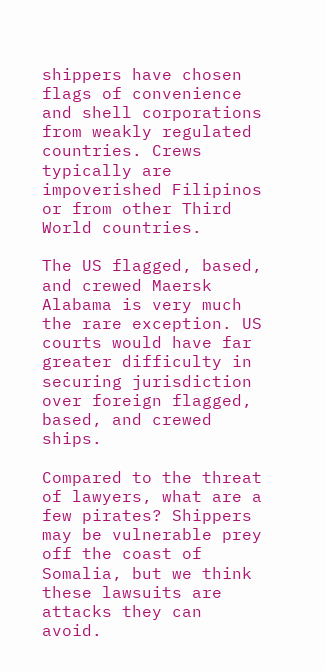shippers have chosen flags of convenience and shell corporations from weakly regulated countries. Crews typically are impoverished Filipinos or from other Third World countries.

The US flagged, based, and crewed Maersk Alabama is very much the rare exception. US courts would have far greater difficulty in securing jurisdiction over foreign flagged, based, and crewed ships.

Compared to the threat of lawyers, what are a few pirates? Shippers may be vulnerable prey off the coast of Somalia, but we think these lawsuits are attacks they can avoid.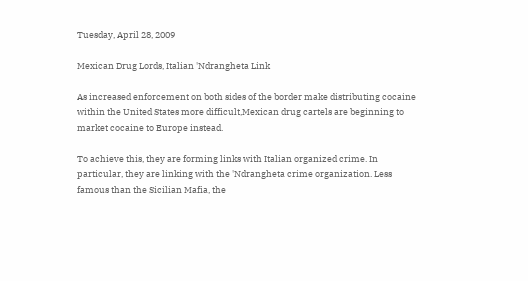Tuesday, April 28, 2009

Mexican Drug Lords, Italian 'Ndrangheta Link

As increased enforcement on both sides of the border make distributing cocaine within the United States more difficult,Mexican drug cartels are beginning to market cocaine to Europe instead.

To achieve this, they are forming links with Italian organized crime. In particular, they are linking with the 'Ndrangheta crime organization. Less famous than the Sicilian Mafia, the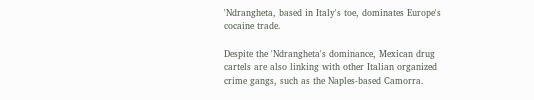'Ndrangheta, based in Italy's toe, dominates Europe's cocaine trade.

Despite the 'Ndrangheta's dominance, Mexican drug cartels are also linking with other Italian organized crime gangs, such as the Naples-based Camorra.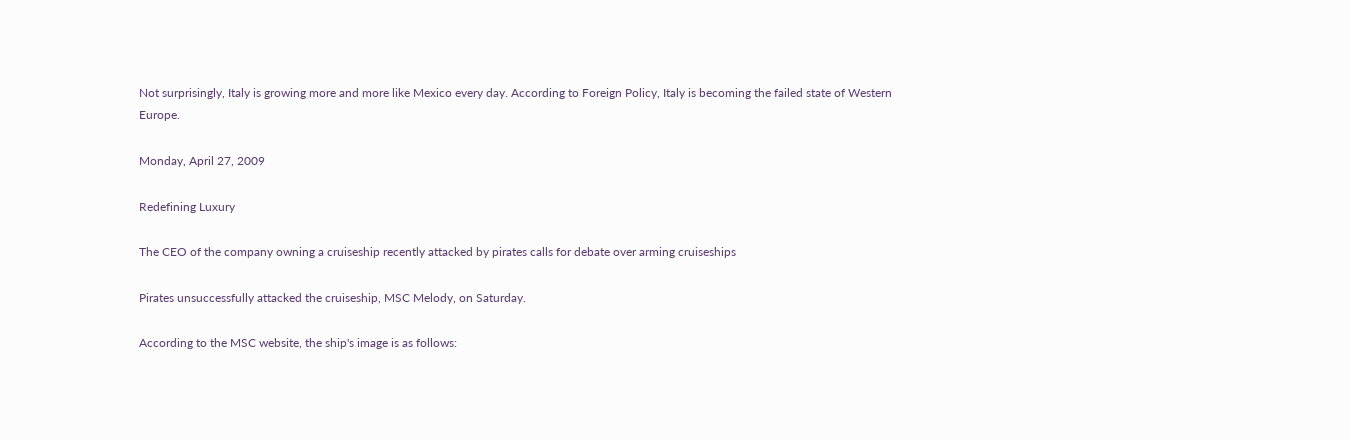Not surprisingly, Italy is growing more and more like Mexico every day. According to Foreign Policy, Italy is becoming the failed state of Western Europe.

Monday, April 27, 2009

Redefining Luxury

The CEO of the company owning a cruiseship recently attacked by pirates calls for debate over arming cruiseships

Pirates unsuccessfully attacked the cruiseship, MSC Melody, on Saturday.

According to the MSC website, the ship's image is as follows: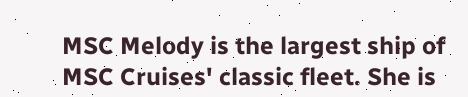MSC Melody is the largest ship of MSC Cruises' classic fleet. She is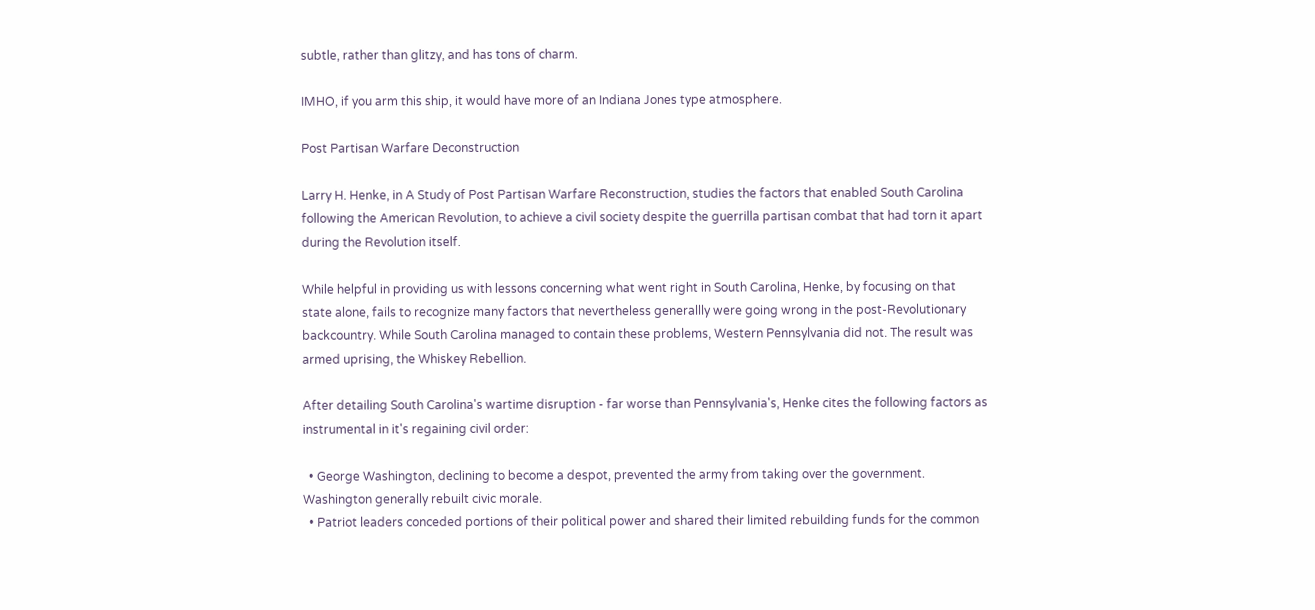subtle, rather than glitzy, and has tons of charm.

IMHO, if you arm this ship, it would have more of an Indiana Jones type atmosphere.

Post Partisan Warfare Deconstruction

Larry H. Henke, in A Study of Post Partisan Warfare Reconstruction, studies the factors that enabled South Carolina following the American Revolution, to achieve a civil society despite the guerrilla partisan combat that had torn it apart during the Revolution itself.

While helpful in providing us with lessons concerning what went right in South Carolina, Henke, by focusing on that state alone, fails to recognize many factors that nevertheless generallly were going wrong in the post-Revolutionary backcountry. While South Carolina managed to contain these problems, Western Pennsylvania did not. The result was armed uprising, the Whiskey Rebellion.

After detailing South Carolina's wartime disruption - far worse than Pennsylvania's, Henke cites the following factors as instrumental in it's regaining civil order:

  • George Washington, declining to become a despot, prevented the army from taking over the government. Washington generally rebuilt civic morale.
  • Patriot leaders conceded portions of their political power and shared their limited rebuilding funds for the common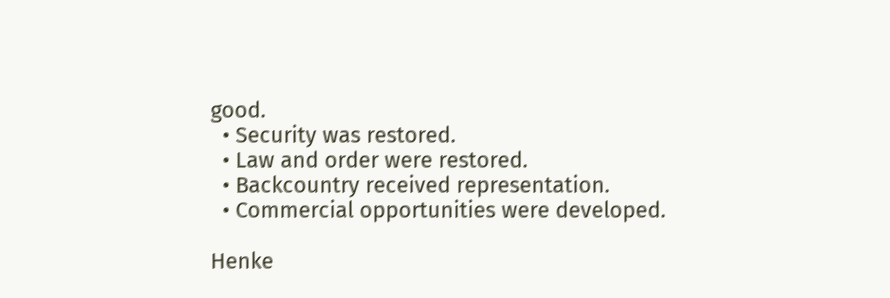good.
  • Security was restored.
  • Law and order were restored.
  • Backcountry received representation.
  • Commercial opportunities were developed.

Henke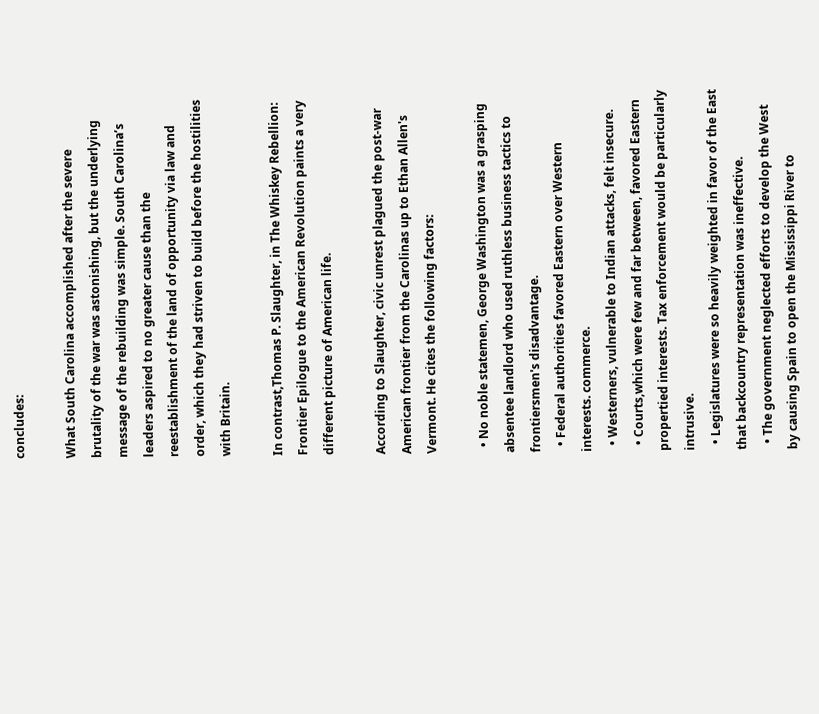concludes:

What South Carolina accomplished after the severe brutality of the war was astonishing, but the underlying message of the rebuilding was simple. South Carolina’s leaders aspired to no greater cause than the reestablishment of the land of opportunity via law and order, which they had striven to build before the hostilities with Britain.

In contrast,Thomas P. Slaughter, in The Whiskey Rebellion: Frontier Epilogue to the American Revolution paints a very different picture of American life.

According to Slaughter, civic unrest plagued the post-war American frontier from the Carolinas up to Ethan Allen's Vermont. He cites the following factors:

  • No noble statemen, George Washington was a grasping absentee landlord who used ruthless business tactics to frontiersmen's disadvantage.
  • Federal authorities favored Eastern over Western interests. commerce.
  • Westerners, vulnerable to Indian attacks, felt insecure.
  • Courts,which were few and far between, favored Eastern propertied interests. Tax enforcement would be particularly intrusive.
  • Legislatures were so heavily weighted in favor of the East that backcountry representation was ineffective.
  • The government neglected efforts to develop the West by causing Spain to open the Mississippi River to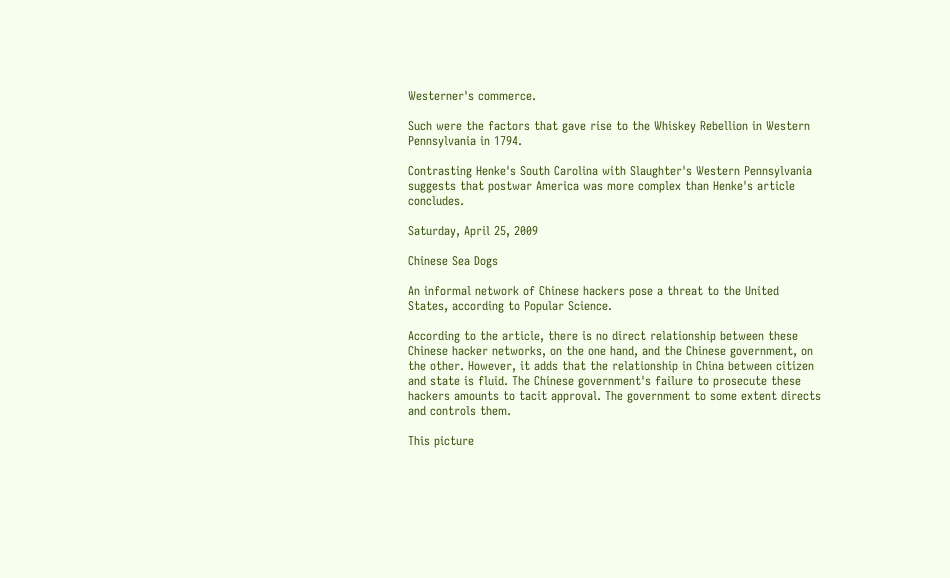Westerner's commerce.

Such were the factors that gave rise to the Whiskey Rebellion in Western Pennsylvania in 1794.

Contrasting Henke's South Carolina with Slaughter's Western Pennsylvania suggests that postwar America was more complex than Henke's article concludes.

Saturday, April 25, 2009

Chinese Sea Dogs

An informal network of Chinese hackers pose a threat to the United States, according to Popular Science.

According to the article, there is no direct relationship between these Chinese hacker networks, on the one hand, and the Chinese government, on the other. However, it adds that the relationship in China between citizen and state is fluid. The Chinese government's failure to prosecute these hackers amounts to tacit approval. The government to some extent directs and controls them.

This picture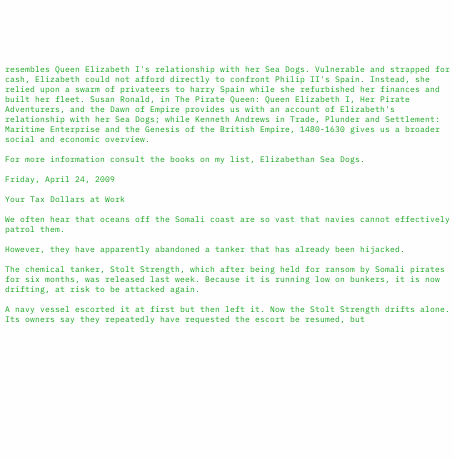resembles Queen Elizabeth I's relationship with her Sea Dogs. Vulnerable and strapped for cash, Elizabeth could not afford directly to confront Philip II's Spain. Instead, she relied upon a swarm of privateers to harry Spain while she refurbished her finances and built her fleet. Susan Ronald, in The Pirate Queen: Queen Elizabeth I, Her Pirate Adventurers, and the Dawn of Empire provides us with an account of Elizabeth's relationship with her Sea Dogs; while Kenneth Andrews in Trade, Plunder and Settlement: Maritime Enterprise and the Genesis of the British Empire, 1480-1630 gives us a broader social and economic overview.

For more information consult the books on my list, Elizabethan Sea Dogs.

Friday, April 24, 2009

Your Tax Dollars at Work

We often hear that oceans off the Somali coast are so vast that navies cannot effectively patrol them.

However, they have apparently abandoned a tanker that has already been hijacked.

The chemical tanker, Stolt Strength, which after being held for ransom by Somali pirates for six months, was released last week. Because it is running low on bunkers, it is now drifting, at risk to be attacked again.

A navy vessel escorted it at first but then left it. Now the Stolt Strength drifts alone. Its owners say they repeatedly have requested the escort be resumed, but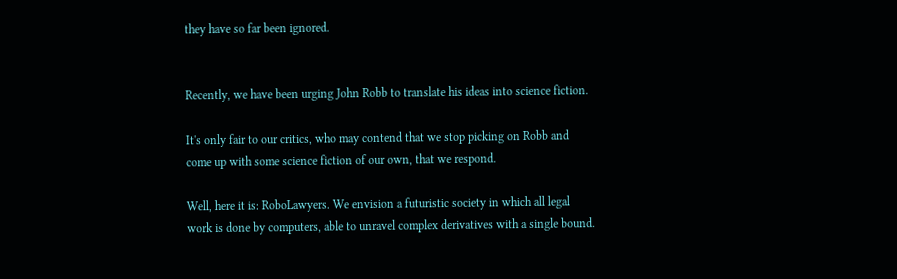they have so far been ignored.


Recently, we have been urging John Robb to translate his ideas into science fiction.

It's only fair to our critics, who may contend that we stop picking on Robb and come up with some science fiction of our own, that we respond.

Well, here it is: RoboLawyers. We envision a futuristic society in which all legal work is done by computers, able to unravel complex derivatives with a single bound.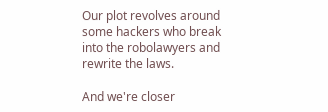Our plot revolves around some hackers who break into the robolawyers and rewrite the laws.

And we're closer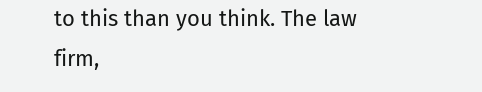to this than you think. The law firm,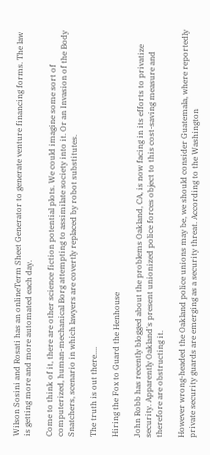Wilson Sosini and Rosati has an onlineTerm Sheet Generator to generate venture financing forms. The law is getting more and more automated each day.

Come to think of it, there are other science fiction potential plots. We could imagine some sort of computerized, human-mechanical Borg attempting to assimilate society into it. Or an Invasion of the Body Snatchers, scenario in which lawyers are covertly replaced by robot substitutes.

The truth is out there....

Hiring the Fox to Guard the Henhouse

John Robb has recently blogged about the problems Oakland, CA, is now facing in its efforts to privatize security. Apparently Oakland's present unionized police forces object to this cost-saving measure and therefore are obstructing it.

However wrong-headed the Oakland police unions may be, we should consider Guatemala, where reportedly private security guards are emerging as a security threat. According to the Washington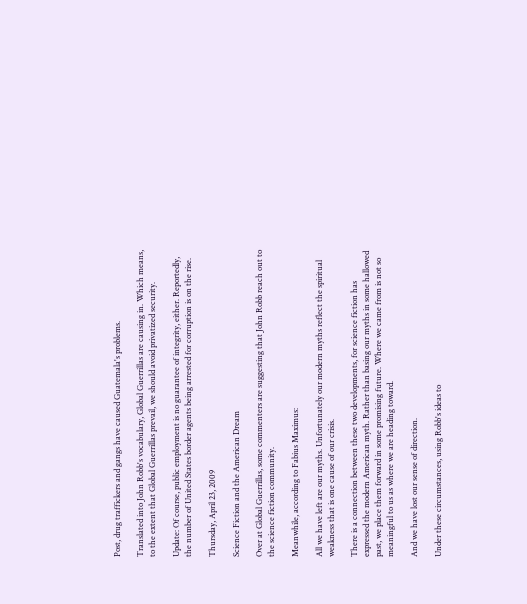Post, drug traffickers and gangs have caused Guatemala's problems.

Translated into John Robb's vocabulary, Global Guerrillas are causing in. Which means, to the extent that Global Guerrillas prevail, we should avoid privatized security.

Update: Of course, public employment is no guarantee of integrity, either. Reportedly, the number of United States border agents being arrested for corruption is on the rise.

Thursday, April 23, 2009

Science Fiction and the American Dream

Over at Global Guerrillas, some commenters are suggesting that John Robb reach out to the science fiction community.

Meanwhile, according to Fabius Maximus:

All we have left are our myths. Unfortunately our modern myths reflect the spiritual weakness that is one cause of our crisis.

There is a connection between these two developments, for science fiction has expressed the modern American myth. Rather than basing our myths in some hallowed past, we place them forward in some promising future. Where we came from is not so meaningful to us as where we are heading toward.

And we have lost our sense of direction.

Under these circumstances, using Robb's ideas to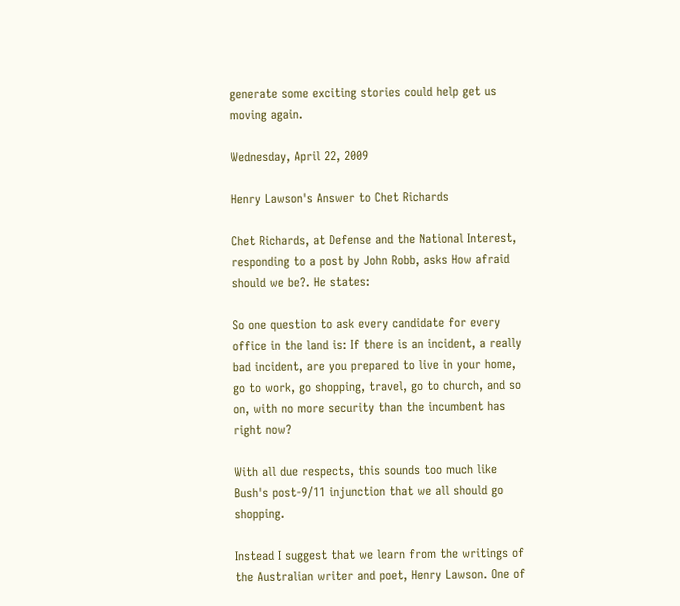generate some exciting stories could help get us moving again.

Wednesday, April 22, 2009

Henry Lawson's Answer to Chet Richards

Chet Richards, at Defense and the National Interest, responding to a post by John Robb, asks How afraid should we be?. He states:

So one question to ask every candidate for every office in the land is: If there is an incident, a really bad incident, are you prepared to live in your home, go to work, go shopping, travel, go to church, and so on, with no more security than the incumbent has right now?

With all due respects, this sounds too much like Bush's post-9/11 injunction that we all should go shopping.

Instead I suggest that we learn from the writings of the Australian writer and poet, Henry Lawson. One of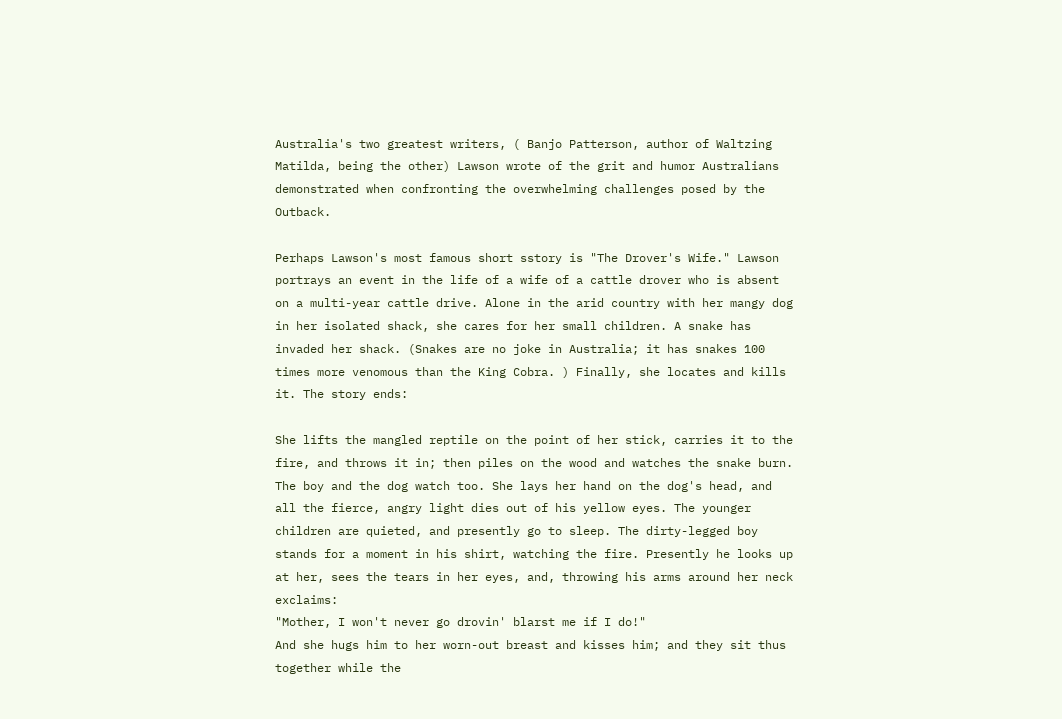Australia's two greatest writers, ( Banjo Patterson, author of Waltzing Matilda, being the other) Lawson wrote of the grit and humor Australians demonstrated when confronting the overwhelming challenges posed by the Outback.

Perhaps Lawson's most famous short sstory is "The Drover's Wife." Lawson portrays an event in the life of a wife of a cattle drover who is absent on a multi-year cattle drive. Alone in the arid country with her mangy dog in her isolated shack, she cares for her small children. A snake has invaded her shack. (Snakes are no joke in Australia; it has snakes 100 times more venomous than the King Cobra. ) Finally, she locates and kills it. The story ends:

She lifts the mangled reptile on the point of her stick, carries it to the fire, and throws it in; then piles on the wood and watches the snake burn. The boy and the dog watch too. She lays her hand on the dog's head, and all the fierce, angry light dies out of his yellow eyes. The younger children are quieted, and presently go to sleep. The dirty-legged boy stands for a moment in his shirt, watching the fire. Presently he looks up at her, sees the tears in her eyes, and, throwing his arms around her neck exclaims:
"Mother, I won't never go drovin' blarst me if I do!"
And she hugs him to her worn-out breast and kisses him; and they sit thus together while the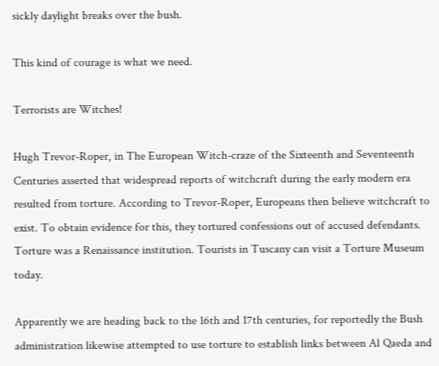sickly daylight breaks over the bush.

This kind of courage is what we need.

Terrorists are Witches!

Hugh Trevor-Roper, in The European Witch-craze of the Sixteenth and Seventeenth Centuries asserted that widespread reports of witchcraft during the early modern era resulted from torture. According to Trevor-Roper, Europeans then believe witchcraft to exist. To obtain evidence for this, they tortured confessions out of accused defendants. Torture was a Renaissance institution. Tourists in Tuscany can visit a Torture Museum today.

Apparently we are heading back to the 16th and 17th centuries, for reportedly the Bush administration likewise attempted to use torture to establish links between Al Qaeda and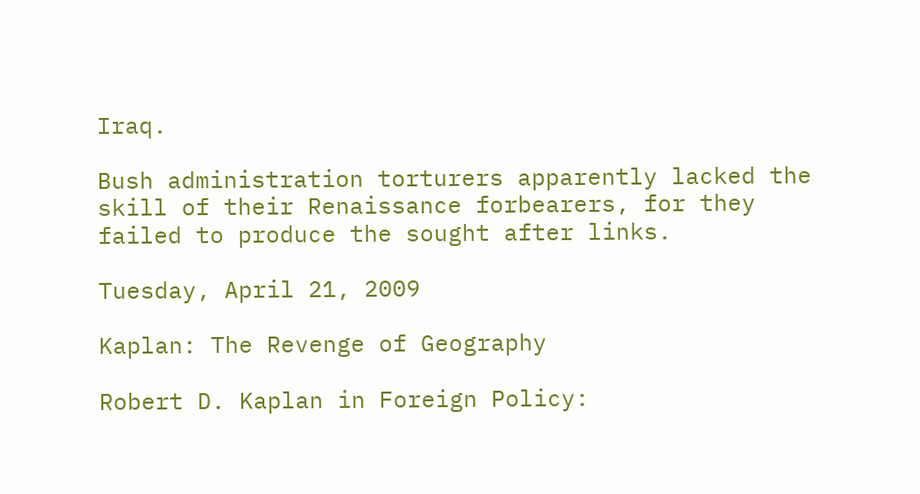Iraq.

Bush administration torturers apparently lacked the skill of their Renaissance forbearers, for they failed to produce the sought after links.

Tuesday, April 21, 2009

Kaplan: The Revenge of Geography

Robert D. Kaplan in Foreign Policy: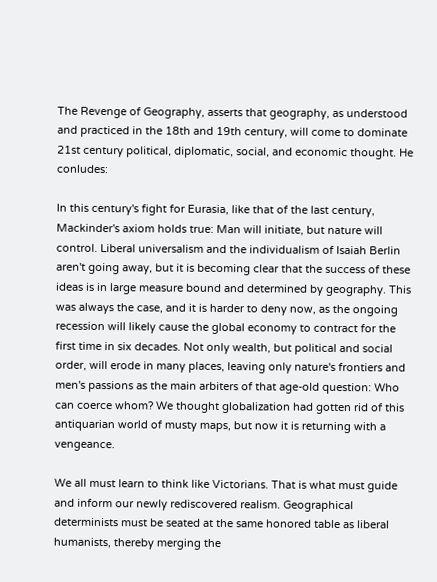The Revenge of Geography, asserts that geography, as understood and practiced in the 18th and 19th century, will come to dominate 21st century political, diplomatic, social, and economic thought. He conludes:

In this century's fight for Eurasia, like that of the last century, Mackinder's axiom holds true: Man will initiate, but nature will control. Liberal universalism and the individualism of Isaiah Berlin aren't going away, but it is becoming clear that the success of these ideas is in large measure bound and determined by geography. This was always the case, and it is harder to deny now, as the ongoing recession will likely cause the global economy to contract for the first time in six decades. Not only wealth, but political and social order, will erode in many places, leaving only nature's frontiers and men's passions as the main arbiters of that age-old question: Who can coerce whom? We thought globalization had gotten rid of this antiquarian world of musty maps, but now it is returning with a vengeance.

We all must learn to think like Victorians. That is what must guide and inform our newly rediscovered realism. Geographical determinists must be seated at the same honored table as liberal humanists, thereby merging the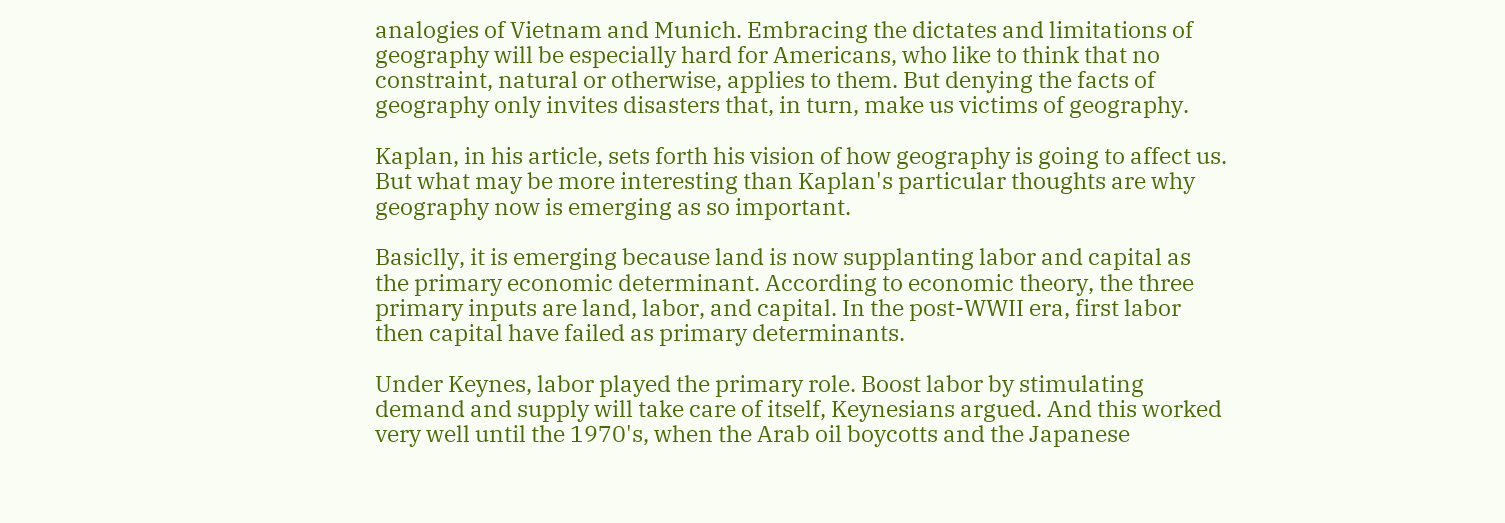analogies of Vietnam and Munich. Embracing the dictates and limitations of geography will be especially hard for Americans, who like to think that no constraint, natural or otherwise, applies to them. But denying the facts of geography only invites disasters that, in turn, make us victims of geography.

Kaplan, in his article, sets forth his vision of how geography is going to affect us. But what may be more interesting than Kaplan's particular thoughts are why geography now is emerging as so important.

Basiclly, it is emerging because land is now supplanting labor and capital as the primary economic determinant. According to economic theory, the three primary inputs are land, labor, and capital. In the post-WWII era, first labor then capital have failed as primary determinants.

Under Keynes, labor played the primary role. Boost labor by stimulating demand and supply will take care of itself, Keynesians argued. And this worked very well until the 1970's, when the Arab oil boycotts and the Japanese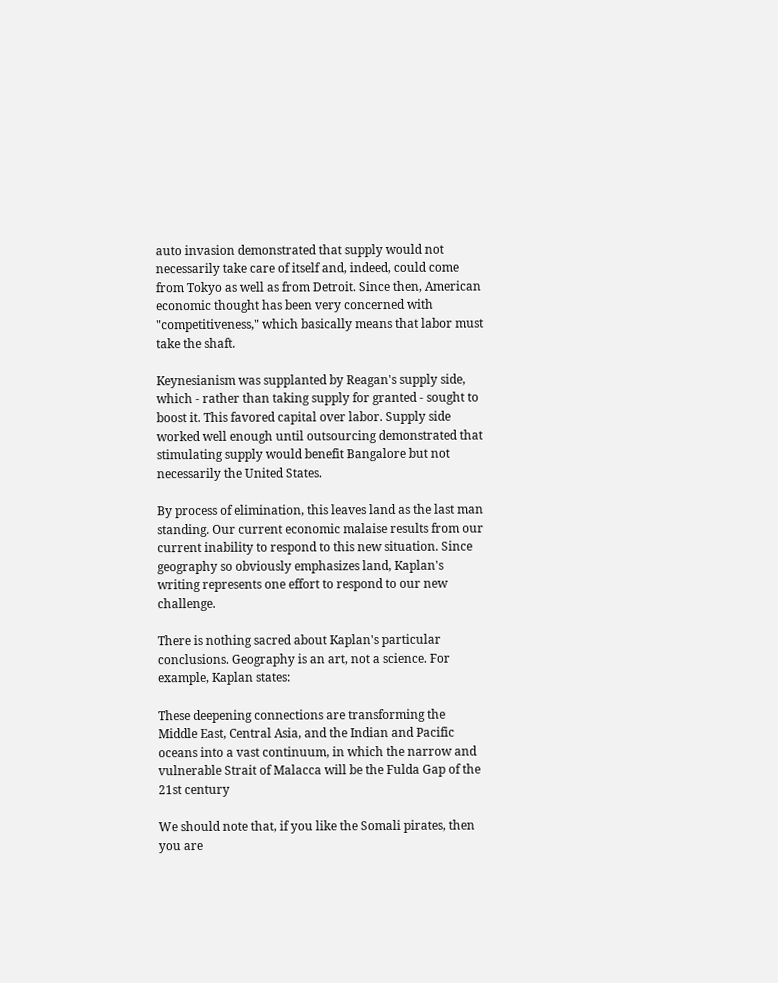auto invasion demonstrated that supply would not necessarily take care of itself and, indeed, could come from Tokyo as well as from Detroit. Since then, American economic thought has been very concerned with "competitiveness," which basically means that labor must take the shaft.

Keynesianism was supplanted by Reagan's supply side, which - rather than taking supply for granted - sought to boost it. This favored capital over labor. Supply side worked well enough until outsourcing demonstrated that stimulating supply would benefit Bangalore but not necessarily the United States.

By process of elimination, this leaves land as the last man standing. Our current economic malaise results from our current inability to respond to this new situation. Since geography so obviously emphasizes land, Kaplan's writing represents one effort to respond to our new challenge.

There is nothing sacred about Kaplan's particular conclusions. Geography is an art, not a science. For example, Kaplan states:

These deepening connections are transforming the Middle East, Central Asia, and the Indian and Pacific oceans into a vast continuum, in which the narrow and vulnerable Strait of Malacca will be the Fulda Gap of the 21st century

We should note that, if you like the Somali pirates, then you are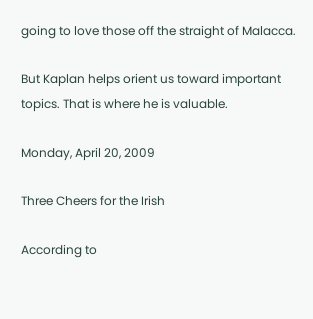going to love those off the straight of Malacca.

But Kaplan helps orient us toward important topics. That is where he is valuable.

Monday, April 20, 2009

Three Cheers for the Irish

According to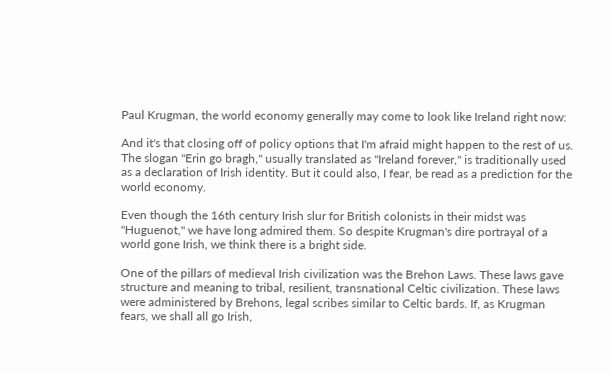Paul Krugman, the world economy generally may come to look like Ireland right now:

And it's that closing off of policy options that I'm afraid might happen to the rest of us. The slogan "Erin go bragh," usually translated as "Ireland forever," is traditionally used as a declaration of Irish identity. But it could also, I fear, be read as a prediction for the world economy.

Even though the 16th century Irish slur for British colonists in their midst was "Huguenot," we have long admired them. So despite Krugman's dire portrayal of a world gone Irish, we think there is a bright side.

One of the pillars of medieval Irish civilization was the Brehon Laws. These laws gave structure and meaning to tribal, resilient, transnational Celtic civilization. These laws were administered by Brehons, legal scribes similar to Celtic bards. If, as Krugman fears, we shall all go Irish,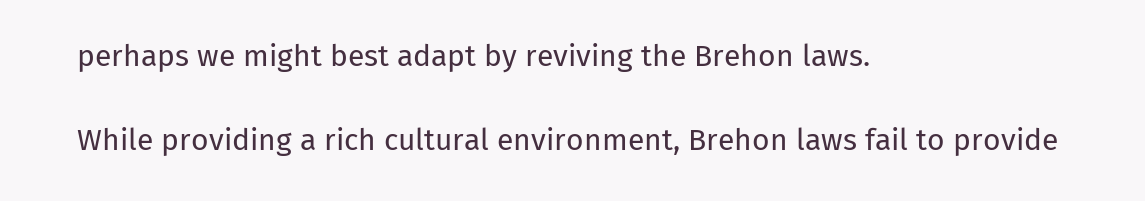perhaps we might best adapt by reviving the Brehon laws.

While providing a rich cultural environment, Brehon laws fail to provide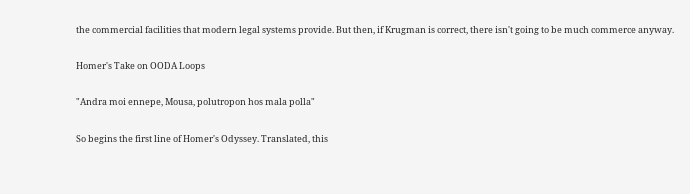the commercial facilities that modern legal systems provide. But then, if Krugman is correct, there isn't going to be much commerce anyway.

Homer's Take on OODA Loops

"Andra moi ennepe, Mousa, polutropon hos mala polla"

So begins the first line of Homer's Odyssey. Translated, this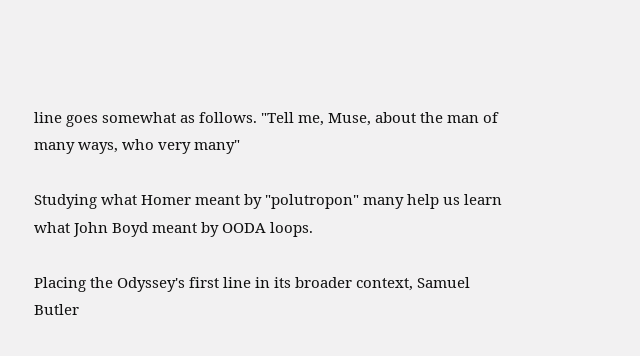line goes somewhat as follows. "Tell me, Muse, about the man of many ways, who very many"

Studying what Homer meant by "polutropon" many help us learn what John Boyd meant by OODA loops.

Placing the Odyssey's first line in its broader context, Samuel Butler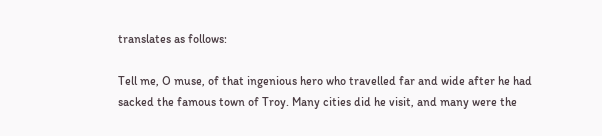translates as follows:

Tell me, O muse, of that ingenious hero who travelled far and wide after he had sacked the famous town of Troy. Many cities did he visit, and many were the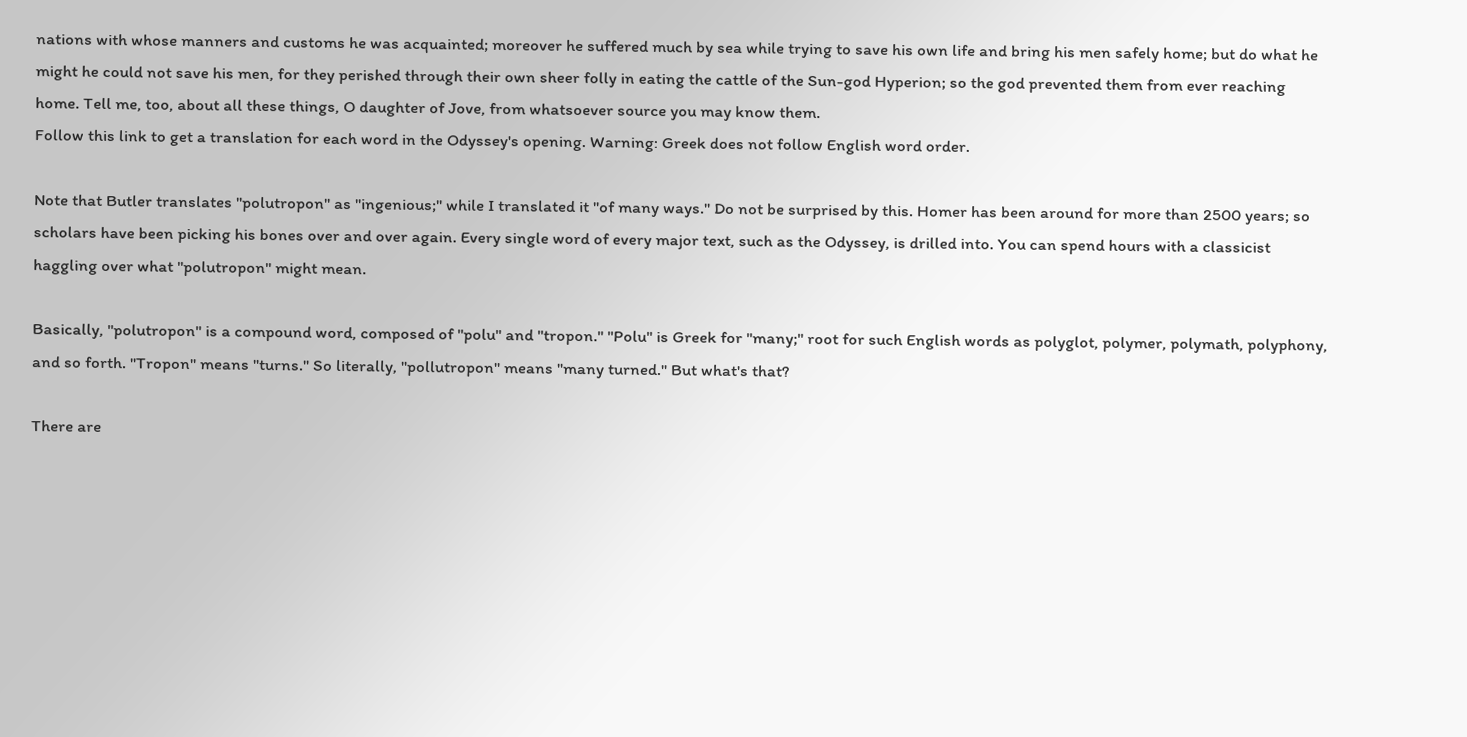nations with whose manners and customs he was acquainted; moreover he suffered much by sea while trying to save his own life and bring his men safely home; but do what he might he could not save his men, for they perished through their own sheer folly in eating the cattle of the Sun-god Hyperion; so the god prevented them from ever reaching home. Tell me, too, about all these things, O daughter of Jove, from whatsoever source you may know them.
Follow this link to get a translation for each word in the Odyssey's opening. Warning: Greek does not follow English word order.

Note that Butler translates "polutropon" as "ingenious;" while I translated it "of many ways." Do not be surprised by this. Homer has been around for more than 2500 years; so scholars have been picking his bones over and over again. Every single word of every major text, such as the Odyssey, is drilled into. You can spend hours with a classicist haggling over what "polutropon" might mean.

Basically, "polutropon" is a compound word, composed of "polu" and "tropon." "Polu" is Greek for "many;" root for such English words as polyglot, polymer, polymath, polyphony, and so forth. "Tropon" means "turns." So literally, "pollutropon" means "many turned." But what's that?

There are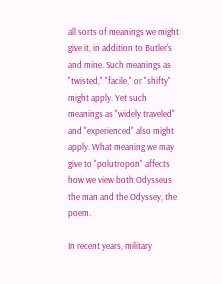all sorts of meanings we might give it, in addition to Butler's and mine. Such meanings as "twisted," "facile," or "shifty" might apply. Yet such meanings as "widely traveled" and "experienced" also might apply. What meaning we may give to "polutropon" affects how we view both Odysseus the man and the Odyssey, the poem.

In recent years, military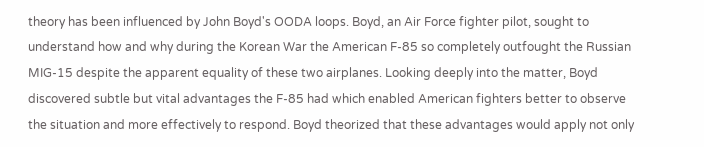theory has been influenced by John Boyd's OODA loops. Boyd, an Air Force fighter pilot, sought to understand how and why during the Korean War the American F-85 so completely outfought the Russian MIG-15 despite the apparent equality of these two airplanes. Looking deeply into the matter, Boyd discovered subtle but vital advantages the F-85 had which enabled American fighters better to observe the situation and more effectively to respond. Boyd theorized that these advantages would apply not only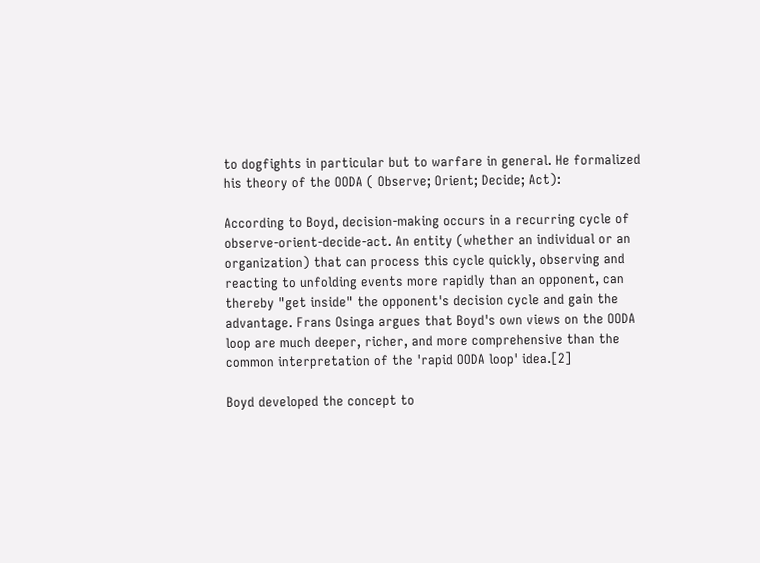to dogfights in particular but to warfare in general. He formalized his theory of the OODA ( Observe; Orient; Decide; Act):

According to Boyd, decision-making occurs in a recurring cycle of observe-orient-decide-act. An entity (whether an individual or an organization) that can process this cycle quickly, observing and reacting to unfolding events more rapidly than an opponent, can thereby "get inside" the opponent's decision cycle and gain the advantage. Frans Osinga argues that Boyd's own views on the OODA loop are much deeper, richer, and more comprehensive than the common interpretation of the 'rapid OODA loop' idea.[2]

Boyd developed the concept to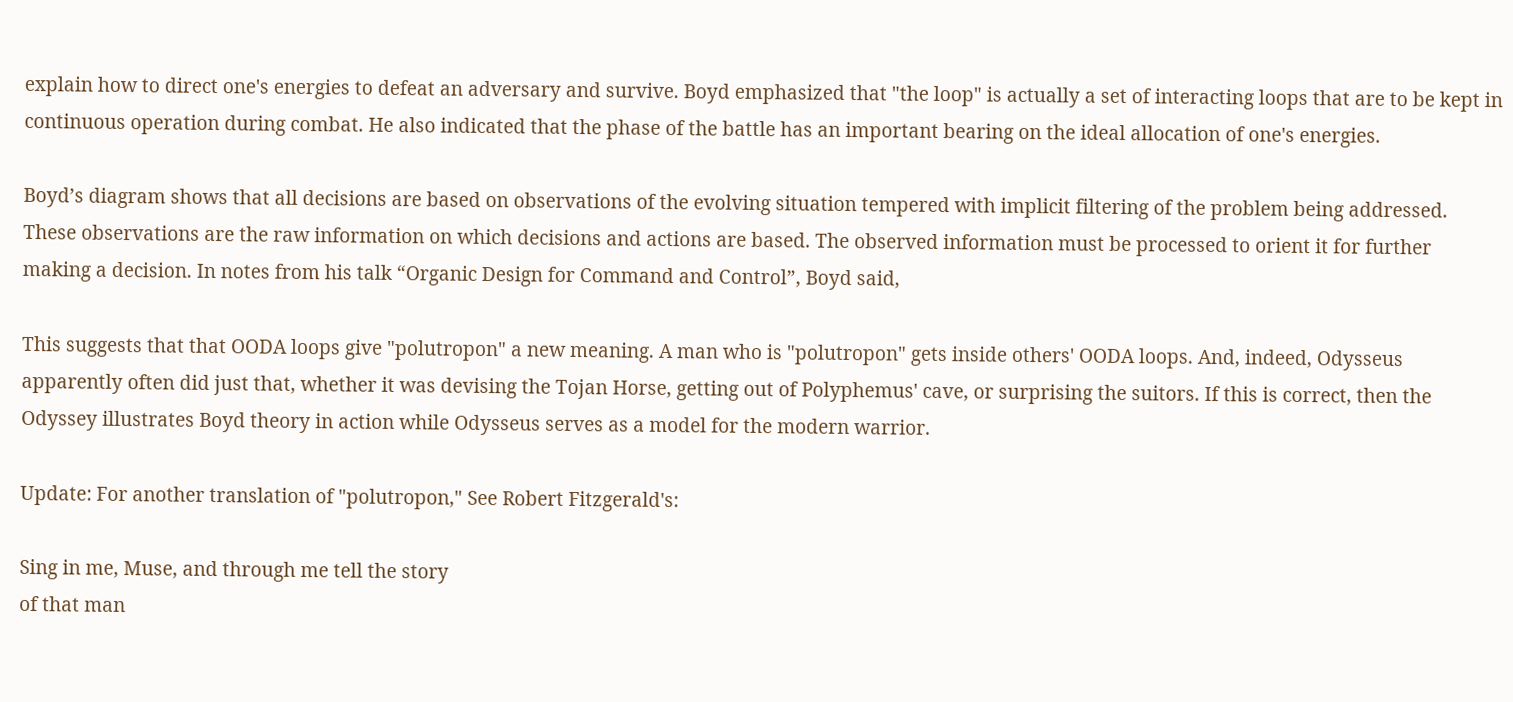explain how to direct one's energies to defeat an adversary and survive. Boyd emphasized that "the loop" is actually a set of interacting loops that are to be kept in continuous operation during combat. He also indicated that the phase of the battle has an important bearing on the ideal allocation of one's energies.

Boyd’s diagram shows that all decisions are based on observations of the evolving situation tempered with implicit filtering of the problem being addressed. These observations are the raw information on which decisions and actions are based. The observed information must be processed to orient it for further making a decision. In notes from his talk “Organic Design for Command and Control”, Boyd said,

This suggests that that OODA loops give "polutropon" a new meaning. A man who is "polutropon" gets inside others' OODA loops. And, indeed, Odysseus apparently often did just that, whether it was devising the Tojan Horse, getting out of Polyphemus' cave, or surprising the suitors. If this is correct, then the Odyssey illustrates Boyd theory in action while Odysseus serves as a model for the modern warrior.

Update: For another translation of "polutropon," See Robert Fitzgerald's:

Sing in me, Muse, and through me tell the story
of that man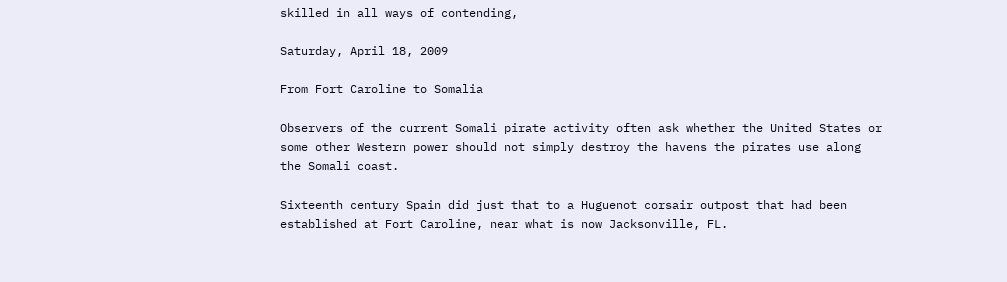skilled in all ways of contending,

Saturday, April 18, 2009

From Fort Caroline to Somalia

Observers of the current Somali pirate activity often ask whether the United States or some other Western power should not simply destroy the havens the pirates use along the Somali coast.

Sixteenth century Spain did just that to a Huguenot corsair outpost that had been established at Fort Caroline, near what is now Jacksonville, FL.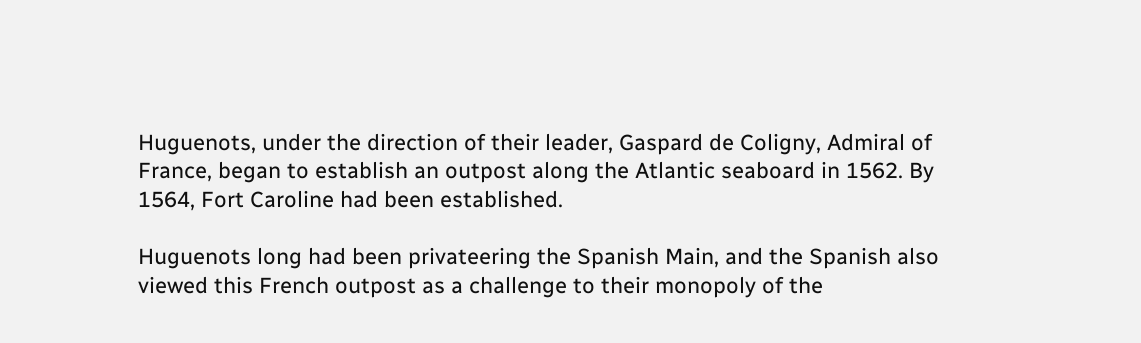Huguenots, under the direction of their leader, Gaspard de Coligny, Admiral of France, began to establish an outpost along the Atlantic seaboard in 1562. By 1564, Fort Caroline had been established.

Huguenots long had been privateering the Spanish Main, and the Spanish also viewed this French outpost as a challenge to their monopoly of the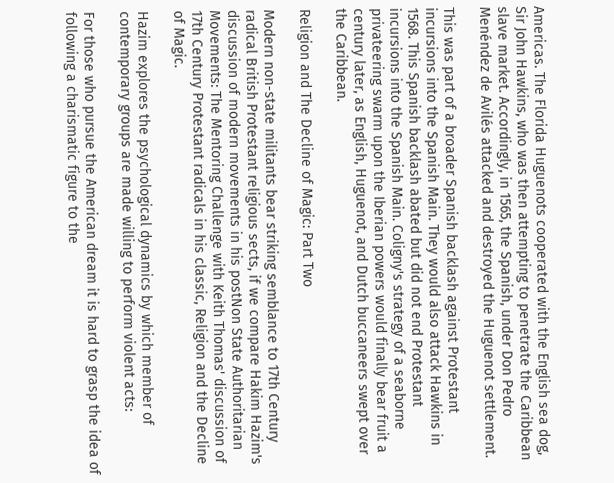Americas. The Florida Huguenots cooperated with the English sea dog, Sir John Hawkins, who was then attempting to penetrate the Caribbean slave market. Accordingly, in 1565, the Spanish, under Don Pedro Menéndez de Avilés attacked and destroyed the Huguenot settlement.

This was part of a broader Spanish backlash against Protestant incursions into the Spanish Main. They would also attack Hawkins in 1568. This Spanish backlash abated but did not end Protestant incursions into the Spanish Main. Coligny's strategy of a seaborne privateering swarm upon the Iberian powers would finally bear fruit a century later, as English, Huguenot, and Dutch buccaneers swept over the Caribbean.

Religion and The Decline of Magic: Part Two

Modern non-state militants bear striking semblance to 17th Century radical British Protestant religious sects, if we compare Hakim Hazim's discussion of modern movements in his postNon State Authoritarian Movements: The Mentoring Challenge with Keith Thomas' discussion of 17th Century Protestant radicals in his classic, Religion and the Decline of Magic.

Hazim explores the psychological dynamics by which member of contemporary groups are made willing to perform violent acts:

For those who pursue the American dream it is hard to grasp the idea of following a charismatic figure to the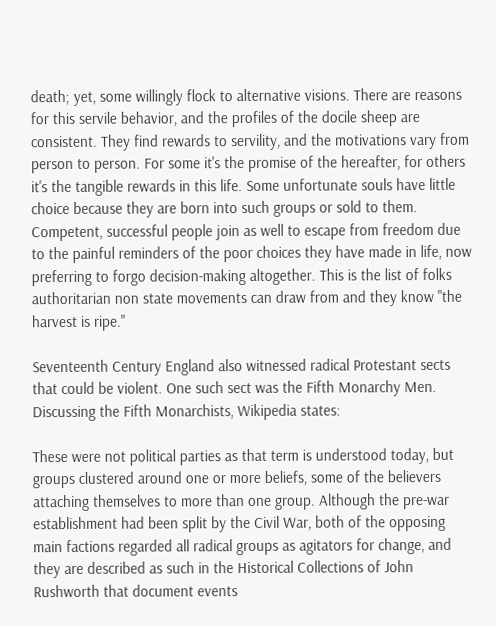death; yet, some willingly flock to alternative visions. There are reasons for this servile behavior, and the profiles of the docile sheep are consistent. They find rewards to servility, and the motivations vary from person to person. For some it's the promise of the hereafter, for others it's the tangible rewards in this life. Some unfortunate souls have little choice because they are born into such groups or sold to them. Competent, successful people join as well to escape from freedom due to the painful reminders of the poor choices they have made in life, now preferring to forgo decision-making altogether. This is the list of folks authoritarian non state movements can draw from and they know "the harvest is ripe."

Seventeenth Century England also witnessed radical Protestant sects that could be violent. One such sect was the Fifth Monarchy Men. Discussing the Fifth Monarchists, Wikipedia states:

These were not political parties as that term is understood today, but groups clustered around one or more beliefs, some of the believers attaching themselves to more than one group. Although the pre-war establishment had been split by the Civil War, both of the opposing main factions regarded all radical groups as agitators for change, and they are described as such in the Historical Collections of John Rushworth that document events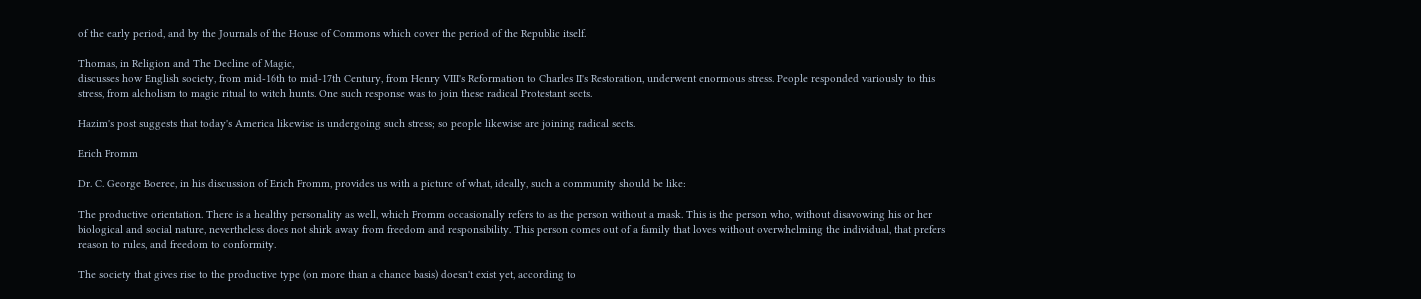of the early period, and by the Journals of the House of Commons which cover the period of the Republic itself.

Thomas, in Religion and The Decline of Magic,
discusses how English society, from mid-16th to mid-17th Century, from Henry VIII's Reformation to Charles II's Restoration, underwent enormous stress. People responded variously to this stress, from alcholism to magic ritual to witch hunts. One such response was to join these radical Protestant sects.

Hazim's post suggests that today's America likewise is undergoing such stress; so people likewise are joining radical sects.

Erich Fromm

Dr. C. George Boeree, in his discussion of Erich Fromm, provides us with a picture of what, ideally, such a community should be like:

The productive orientation. There is a healthy personality as well, which Fromm occasionally refers to as the person without a mask. This is the person who, without disavowing his or her biological and social nature, nevertheless does not shirk away from freedom and responsibility. This person comes out of a family that loves without overwhelming the individual, that prefers reason to rules, and freedom to conformity.

The society that gives rise to the productive type (on more than a chance basis) doesn't exist yet, according to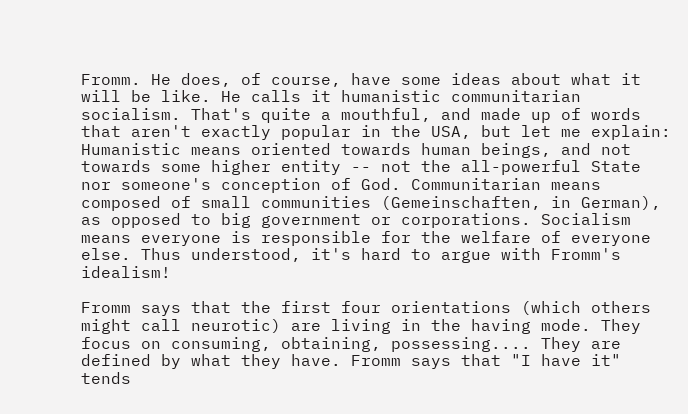Fromm. He does, of course, have some ideas about what it will be like. He calls it humanistic communitarian socialism. That's quite a mouthful, and made up of words that aren't exactly popular in the USA, but let me explain: Humanistic means oriented towards human beings, and not towards some higher entity -- not the all-powerful State nor someone's conception of God. Communitarian means composed of small communities (Gemeinschaften, in German), as opposed to big government or corporations. Socialism means everyone is responsible for the welfare of everyone else. Thus understood, it's hard to argue with Fromm's idealism!

Fromm says that the first four orientations (which others might call neurotic) are living in the having mode. They focus on consuming, obtaining, possessing.... They are defined by what they have. Fromm says that "I have it" tends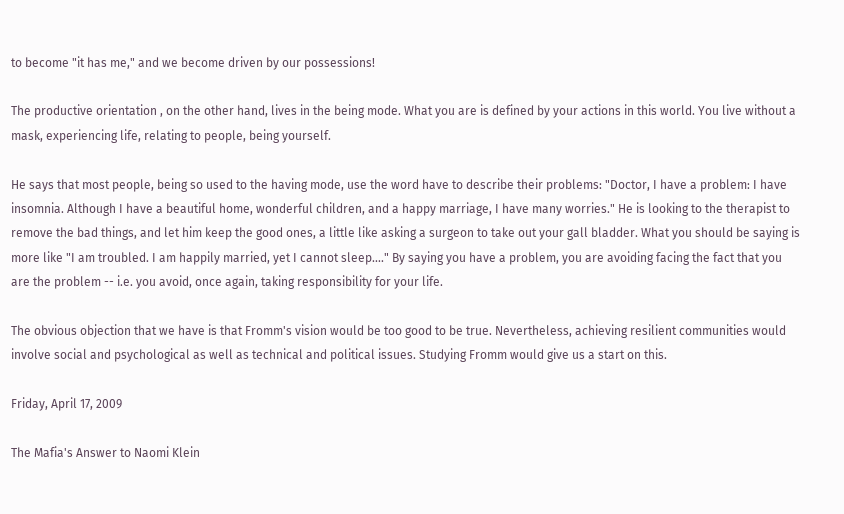to become "it has me," and we become driven by our possessions!

The productive orientation , on the other hand, lives in the being mode. What you are is defined by your actions in this world. You live without a mask, experiencing life, relating to people, being yourself.

He says that most people, being so used to the having mode, use the word have to describe their problems: "Doctor, I have a problem: I have insomnia. Although I have a beautiful home, wonderful children, and a happy marriage, I have many worries." He is looking to the therapist to remove the bad things, and let him keep the good ones, a little like asking a surgeon to take out your gall bladder. What you should be saying is more like "I am troubled. I am happily married, yet I cannot sleep...." By saying you have a problem, you are avoiding facing the fact that you are the problem -- i.e. you avoid, once again, taking responsibility for your life.

The obvious objection that we have is that Fromm's vision would be too good to be true. Nevertheless, achieving resilient communities would involve social and psychological as well as technical and political issues. Studying Fromm would give us a start on this.

Friday, April 17, 2009

The Mafia's Answer to Naomi Klein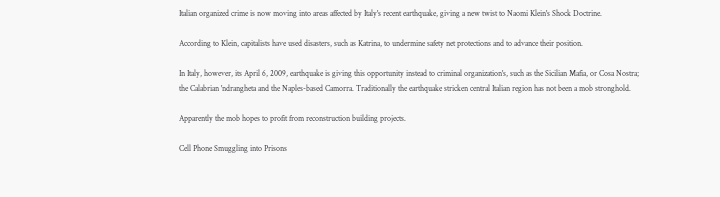Italian organized crime is now moving into areas affected by Italy's recent earthquake, giving a new twist to Naomi Klein's Shock Doctrine.

According to Klein, capitalists have used disasters, such as Katrina, to undermine safety net protections and to advance their position.

In Italy, however, its April 6, 2009, earthquake is giving this opportunity instead to criminal organization's, such as the Sicilian Mafia, or Cosa Nostra; the Calabrian 'ndrangheta and the Naples-based Camorra. Traditionally the earthquake stricken central Italian region has not been a mob stronghold.

Apparently the mob hopes to profit from reconstruction building projects.

Cell Phone Smuggling into Prisons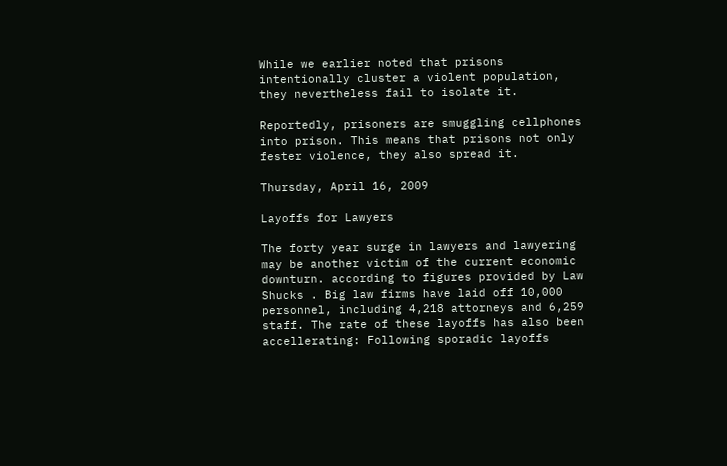While we earlier noted that prisons intentionally cluster a violent population, they nevertheless fail to isolate it.

Reportedly, prisoners are smuggling cellphones into prison. This means that prisons not only fester violence, they also spread it.

Thursday, April 16, 2009

Layoffs for Lawyers

The forty year surge in lawyers and lawyering may be another victim of the current economic downturn. according to figures provided by Law Shucks . Big law firms have laid off 10,000 personnel, including 4,218 attorneys and 6,259 staff. The rate of these layoffs has also been accellerating: Following sporadic layoffs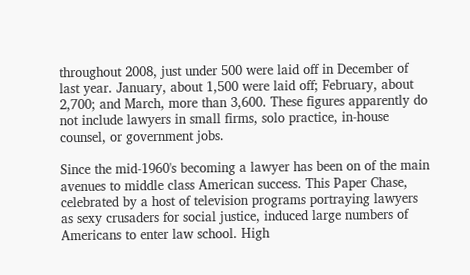throughout 2008, just under 500 were laid off in December of last year. January, about 1,500 were laid off; February, about 2,700; and March, more than 3,600. These figures apparently do not include lawyers in small firms, solo practice, in-house counsel, or government jobs.

Since the mid-1960's becoming a lawyer has been on of the main avenues to middle class American success. This Paper Chase, celebrated by a host of television programs portraying lawyers as sexy crusaders for social justice, induced large numbers of Americans to enter law school. High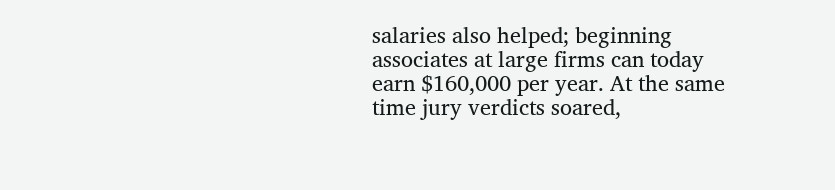salaries also helped; beginning associates at large firms can today earn $160,000 per year. At the same time jury verdicts soared,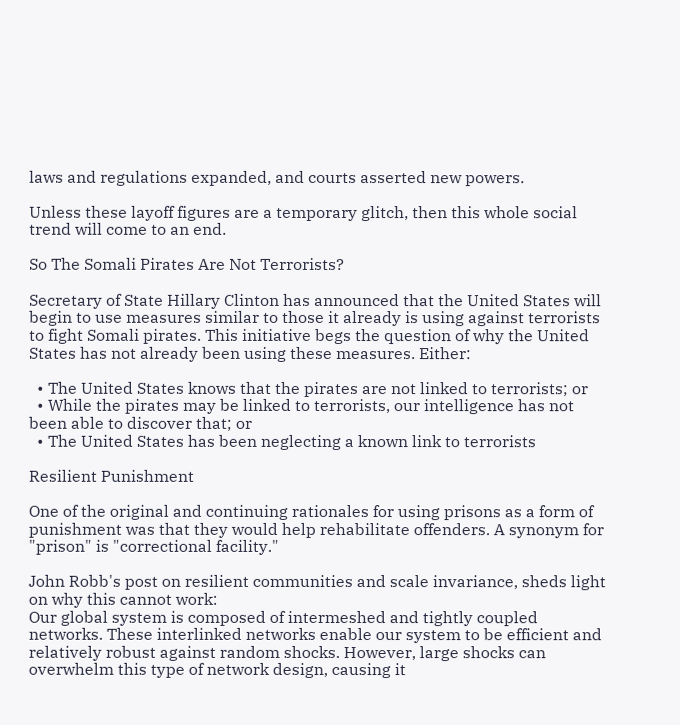laws and regulations expanded, and courts asserted new powers.

Unless these layoff figures are a temporary glitch, then this whole social trend will come to an end.

So The Somali Pirates Are Not Terrorists?

Secretary of State Hillary Clinton has announced that the United States will begin to use measures similar to those it already is using against terrorists to fight Somali pirates. This initiative begs the question of why the United States has not already been using these measures. Either:

  • The United States knows that the pirates are not linked to terrorists; or
  • While the pirates may be linked to terrorists, our intelligence has not been able to discover that; or
  • The United States has been neglecting a known link to terrorists

Resilient Punishment

One of the original and continuing rationales for using prisons as a form of punishment was that they would help rehabilitate offenders. A synonym for "prison" is "correctional facility."

John Robb's post on resilient communities and scale invariance, sheds light on why this cannot work:
Our global system is composed of intermeshed and tightly coupled networks. These interlinked networks enable our system to be efficient and relatively robust against random shocks. However, large shocks can overwhelm this type of network design, causing it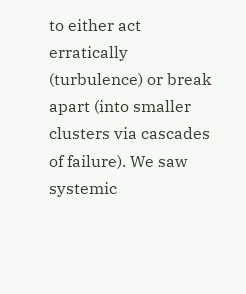to either act erratically (turbulence) or break apart (into smaller clusters via cascades of failure). We saw systemic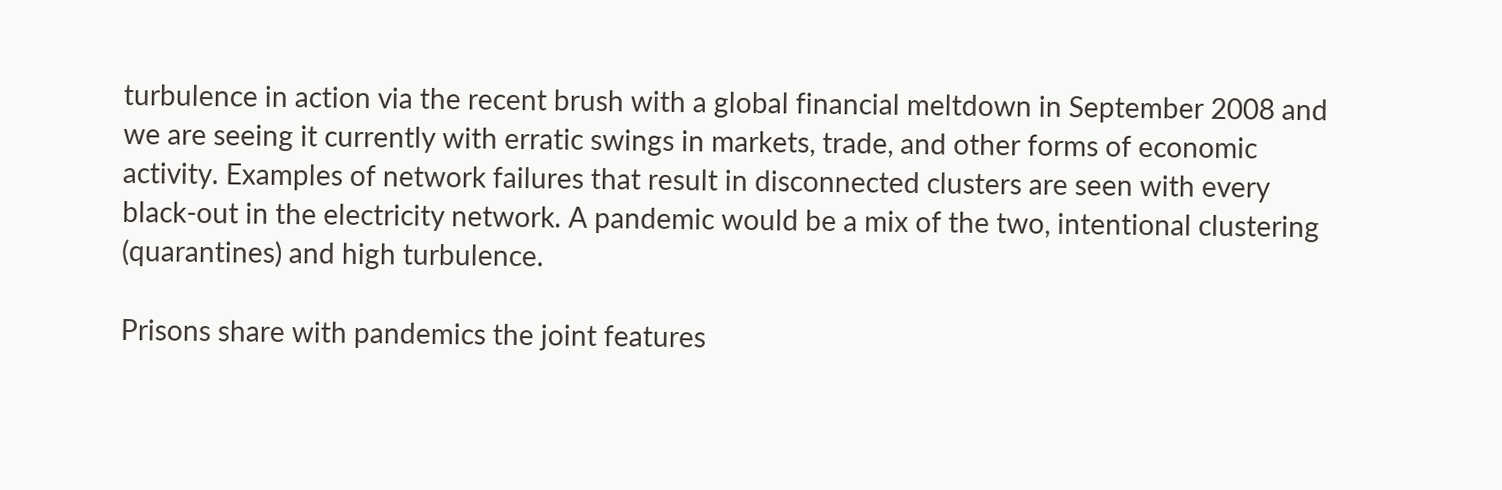turbulence in action via the recent brush with a global financial meltdown in September 2008 and we are seeing it currently with erratic swings in markets, trade, and other forms of economic activity. Examples of network failures that result in disconnected clusters are seen with every black-out in the electricity network. A pandemic would be a mix of the two, intentional clustering (quarantines) and high turbulence.

Prisons share with pandemics the joint features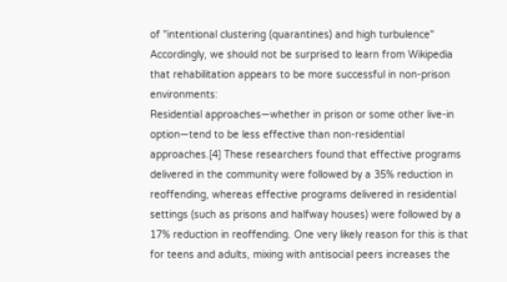of "intentional clustering (quarantines) and high turbulence" Accordingly, we should not be surprised to learn from Wikipedia that rehabilitation appears to be more successful in non-prison environments:
Residential approaches—whether in prison or some other live-in option—tend to be less effective than non-residential approaches.[4] These researchers found that effective programs delivered in the community were followed by a 35% reduction in reoffending, whereas effective programs delivered in residential settings (such as prisons and halfway houses) were followed by a 17% reduction in reoffending. One very likely reason for this is that for teens and adults, mixing with antisocial peers increases the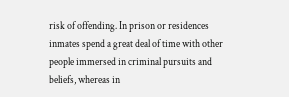risk of offending. In prison or residences inmates spend a great deal of time with other people immersed in criminal pursuits and beliefs, whereas in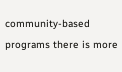community-based programs there is more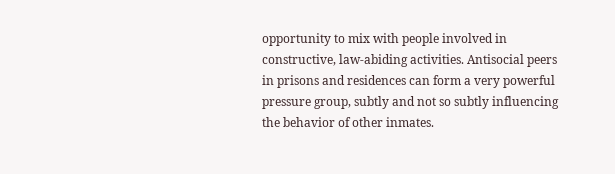opportunity to mix with people involved in constructive, law-abiding activities. Antisocial peers in prisons and residences can form a very powerful pressure group, subtly and not so subtly influencing the behavior of other inmates.